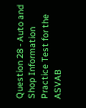Question 28 - Auto and Shop Information Practice Test for the ASVAB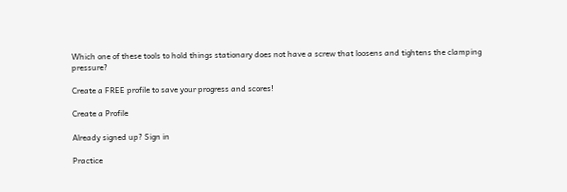Which one of these tools to hold things stationary does not have a screw that loosens and tightens the clamping pressure?

Create a FREE profile to save your progress and scores!

Create a Profile

Already signed up? Sign in

Practice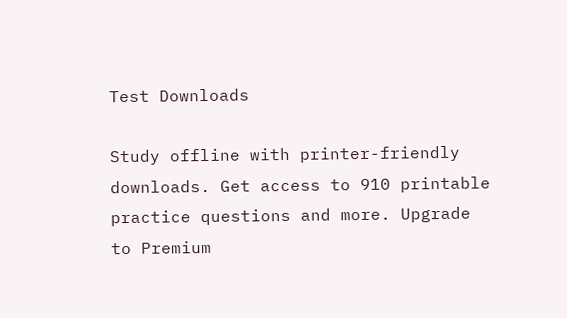Test Downloads

Study offline with printer-friendly downloads. Get access to 910 printable practice questions and more. Upgrade to Premium